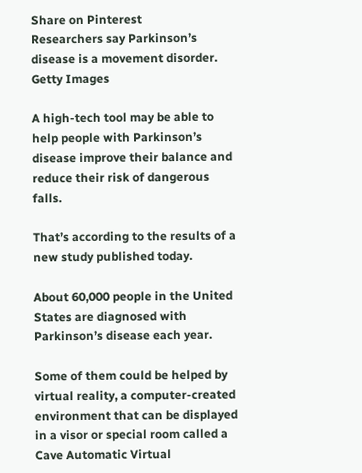Share on Pinterest
Researchers say Parkinson’s disease is a movement disorder. Getty Images

A high-tech tool may be able to help people with Parkinson’s disease improve their balance and reduce their risk of dangerous falls.

That’s according to the results of a new study published today.

About 60,000 people in the United States are diagnosed with Parkinson’s disease each year.

Some of them could be helped by virtual reality, a computer-created environment that can be displayed in a visor or special room called a Cave Automatic Virtual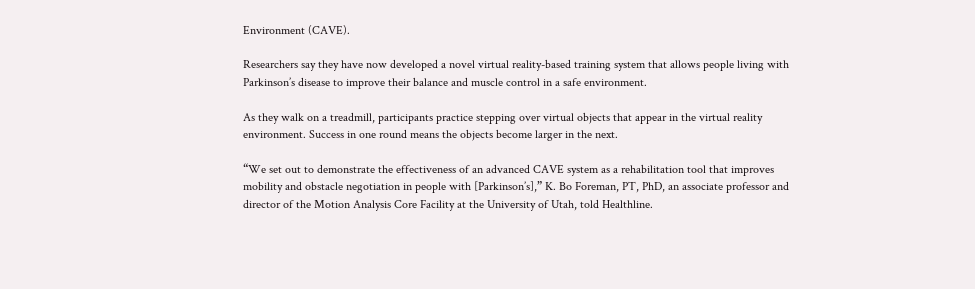Environment (CAVE).

Researchers say they have now developed a novel virtual reality-based training system that allows people living with Parkinson’s disease to improve their balance and muscle control in a safe environment.

As they walk on a treadmill, participants practice stepping over virtual objects that appear in the virtual reality environment. Success in one round means the objects become larger in the next.

“We set out to demonstrate the effectiveness of an advanced CAVE system as a rehabilitation tool that improves mobility and obstacle negotiation in people with [Parkinson’s],” K. Bo Foreman, PT, PhD, an associate professor and director of the Motion Analysis Core Facility at the University of Utah, told Healthline.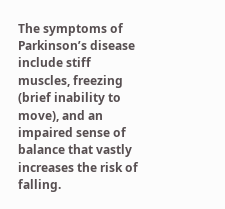The symptoms of Parkinson’s disease include stiff muscles, freezing (brief inability to move), and an impaired sense of balance that vastly increases the risk of falling.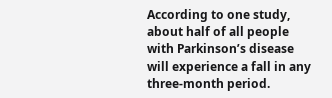According to one study, about half of all people with Parkinson’s disease will experience a fall in any three-month period.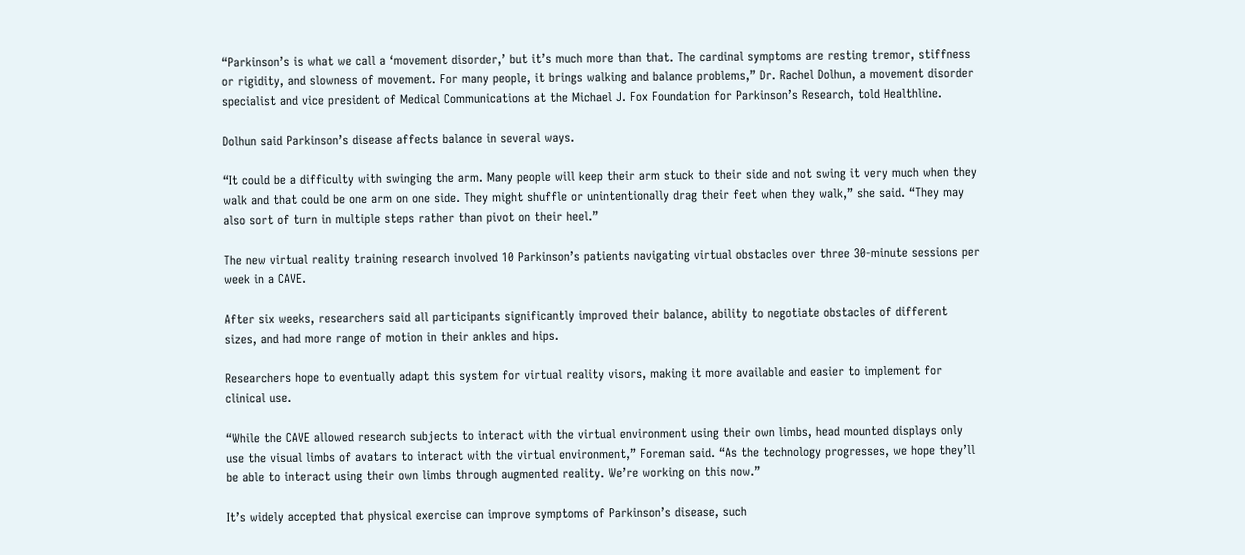“Parkinson’s is what we call a ‘movement disorder,’ but it’s much more than that. The cardinal symptoms are resting tremor, stiffness or rigidity, and slowness of movement. For many people, it brings walking and balance problems,” Dr. Rachel Dolhun, a movement disorder specialist and vice president of Medical Communications at the Michael J. Fox Foundation for Parkinson’s Research, told Healthline.

Dolhun said Parkinson’s disease affects balance in several ways.

“It could be a difficulty with swinging the arm. Many people will keep their arm stuck to their side and not swing it very much when they walk and that could be one arm on one side. They might shuffle or unintentionally drag their feet when they walk,” she said. “They may also sort of turn in multiple steps rather than pivot on their heel.”

The new virtual reality training research involved 10 Parkinson’s patients navigating virtual obstacles over three 30-minute sessions per week in a CAVE.

After six weeks, researchers said all participants significantly improved their balance, ability to negotiate obstacles of different sizes, and had more range of motion in their ankles and hips.

Researchers hope to eventually adapt this system for virtual reality visors, making it more available and easier to implement for clinical use.

“While the CAVE allowed research subjects to interact with the virtual environment using their own limbs, head mounted displays only use the visual limbs of avatars to interact with the virtual environment,” Foreman said. “As the technology progresses, we hope they’ll be able to interact using their own limbs through augmented reality. We’re working on this now.”

It’s widely accepted that physical exercise can improve symptoms of Parkinson’s disease, such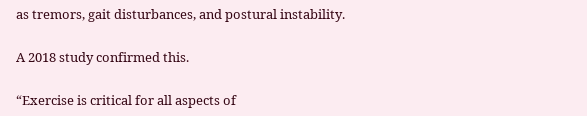as tremors, gait disturbances, and postural instability.

A 2018 study confirmed this.

“Exercise is critical for all aspects of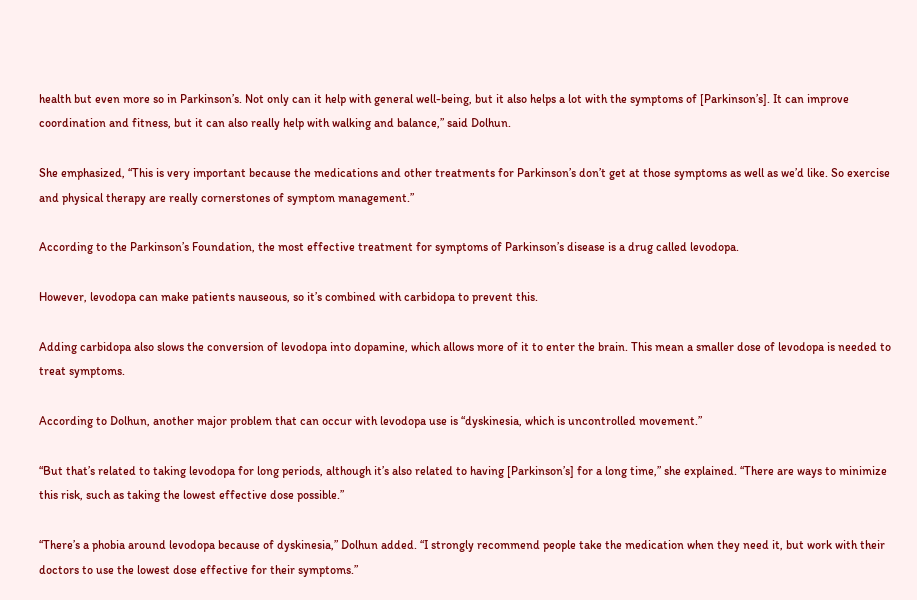health but even more so in Parkinson’s. Not only can it help with general well-being, but it also helps a lot with the symptoms of [Parkinson’s]. It can improve coordination and fitness, but it can also really help with walking and balance,” said Dolhun.

She emphasized, “This is very important because the medications and other treatments for Parkinson’s don’t get at those symptoms as well as we’d like. So exercise and physical therapy are really cornerstones of symptom management.”

According to the Parkinson’s Foundation, the most effective treatment for symptoms of Parkinson’s disease is a drug called levodopa.

However, levodopa can make patients nauseous, so it’s combined with carbidopa to prevent this.

Adding carbidopa also slows the conversion of levodopa into dopamine, which allows more of it to enter the brain. This mean a smaller dose of levodopa is needed to treat symptoms.

According to Dolhun, another major problem that can occur with levodopa use is “dyskinesia, which is uncontrolled movement.”

“But that’s related to taking levodopa for long periods, although it’s also related to having [Parkinson’s] for a long time,” she explained. “There are ways to minimize this risk, such as taking the lowest effective dose possible.”

“There’s a phobia around levodopa because of dyskinesia,” Dolhun added. “I strongly recommend people take the medication when they need it, but work with their doctors to use the lowest dose effective for their symptoms.”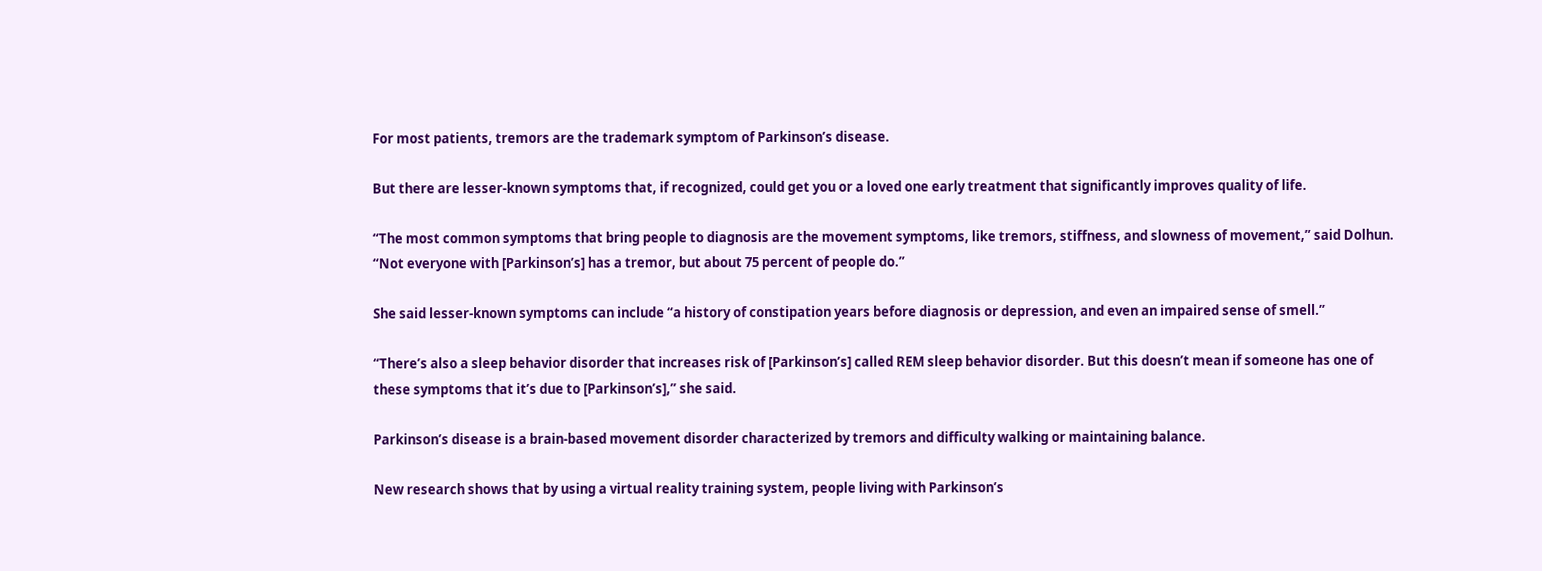For most patients, tremors are the trademark symptom of Parkinson’s disease.

But there are lesser-known symptoms that, if recognized, could get you or a loved one early treatment that significantly improves quality of life.

“The most common symptoms that bring people to diagnosis are the movement symptoms, like tremors, stiffness, and slowness of movement,” said Dolhun. “Not everyone with [Parkinson’s] has a tremor, but about 75 percent of people do.”

She said lesser-known symptoms can include “a history of constipation years before diagnosis or depression, and even an impaired sense of smell.”

“There’s also a sleep behavior disorder that increases risk of [Parkinson’s] called REM sleep behavior disorder. But this doesn’t mean if someone has one of these symptoms that it’s due to [Parkinson’s],” she said.

Parkinson’s disease is a brain-based movement disorder characterized by tremors and difficulty walking or maintaining balance.

New research shows that by using a virtual reality training system, people living with Parkinson’s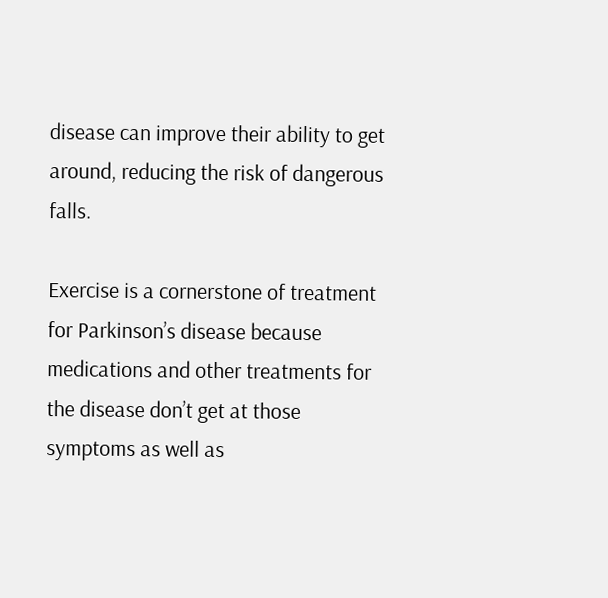disease can improve their ability to get around, reducing the risk of dangerous falls.

Exercise is a cornerstone of treatment for Parkinson’s disease because medications and other treatments for the disease don’t get at those symptoms as well as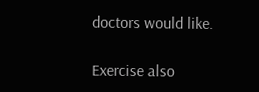doctors would like.

Exercise also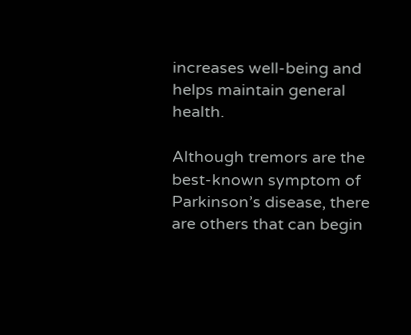increases well-being and helps maintain general health.

Although tremors are the best-known symptom of Parkinson’s disease, there are others that can begin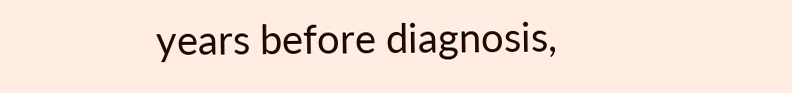years before diagnosis,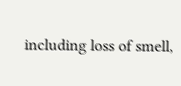including loss of smell,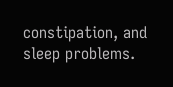constipation, and sleep problems.